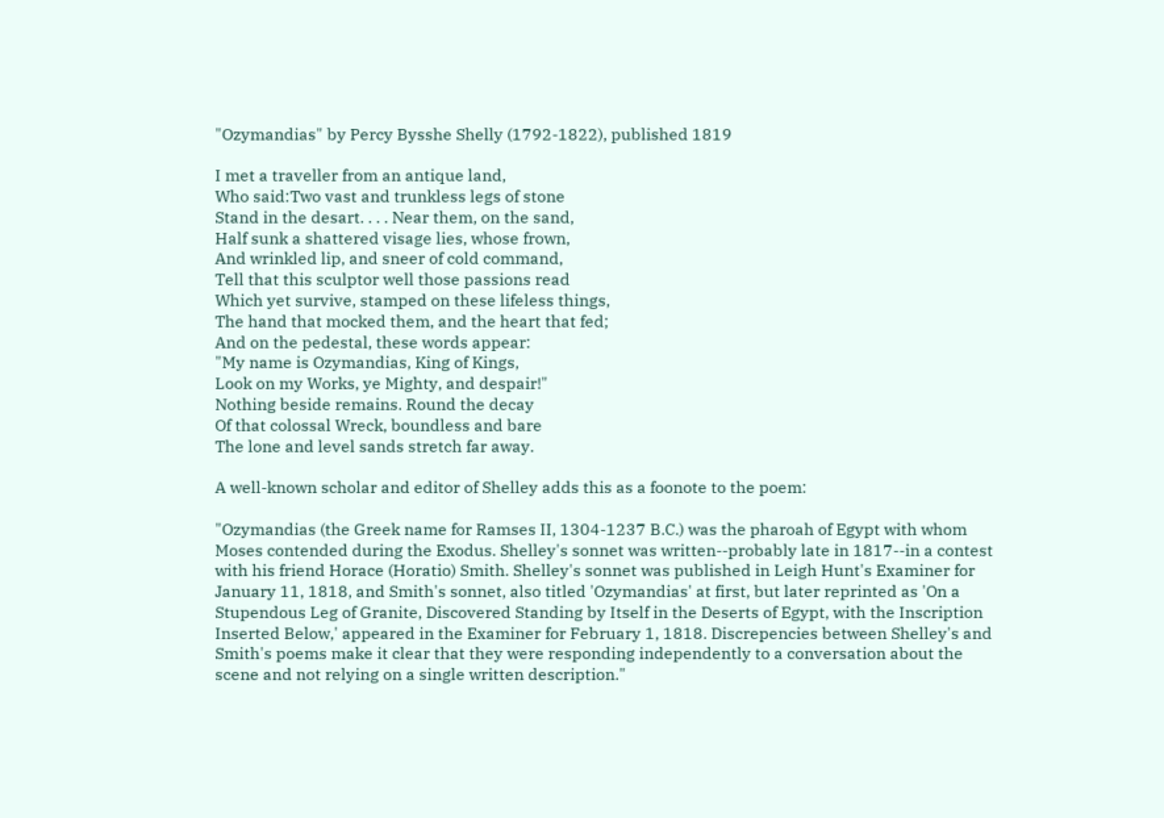"Ozymandias" by Percy Bysshe Shelly (1792-1822), published 1819

I met a traveller from an antique land,
Who said:Two vast and trunkless legs of stone
Stand in the desart. . . . Near them, on the sand,
Half sunk a shattered visage lies, whose frown,
And wrinkled lip, and sneer of cold command,
Tell that this sculptor well those passions read
Which yet survive, stamped on these lifeless things,
The hand that mocked them, and the heart that fed;
And on the pedestal, these words appear:
"My name is Ozymandias, King of Kings,
Look on my Works, ye Mighty, and despair!"
Nothing beside remains. Round the decay
Of that colossal Wreck, boundless and bare
The lone and level sands stretch far away.

A well-known scholar and editor of Shelley adds this as a foonote to the poem:

"Ozymandias (the Greek name for Ramses II, 1304-1237 B.C.) was the pharoah of Egypt with whom Moses contended during the Exodus. Shelley's sonnet was written--probably late in 1817--in a contest with his friend Horace (Horatio) Smith. Shelley's sonnet was published in Leigh Hunt's Examiner for January 11, 1818, and Smith's sonnet, also titled 'Ozymandias' at first, but later reprinted as 'On a Stupendous Leg of Granite, Discovered Standing by Itself in the Deserts of Egypt, with the Inscription Inserted Below,' appeared in the Examiner for February 1, 1818. Discrepencies between Shelley's and Smith's poems make it clear that they were responding independently to a conversation about the scene and not relying on a single written description."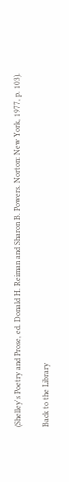(Shelley's Poetry and Prose, ed. Donald H. Reiman and Sharon B. Powers. Norton: New York, 1977, p. 103).

Back to the Library